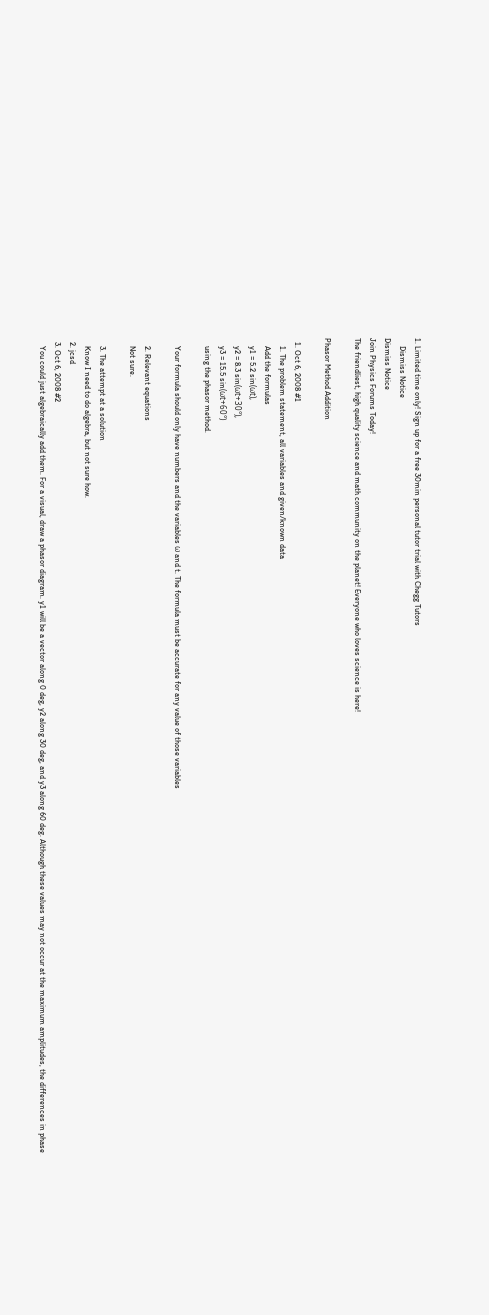1. Limited time only! Sign up for a free 30min personal tutor trial with Chegg Tutors
    Dismiss Notice
Dismiss Notice
Join Physics Forums Today!
The friendliest, high quality science and math community on the planet! Everyone who loves science is here!

Phasor Method Addition

  1. Oct 6, 2008 #1
    1. The problem statement, all variables and given/known data
    Add the formulas
    y1 = 5.2 sin(ωt),
    y2 = 8.3 sin(ωt+30°),
    y3 = 15.5 sin(ωt+60°)
    using the phasor method.

    Your formula should only have numbers and the variables ω and t. The formula must be accurate for any value of those variables

    2. Relevant equations
    Not sure.

    3. The attempt at a solution
    Know I need to do algebra, but not sure how.
  2. jcsd
  3. Oct 6, 2008 #2
    You could just algebraically add them. For a visual, draw a phasor diagram. y1 will be a vector along 0 deg, y2 along 30 deg, and y3 along 60 deg. Although these values may not occur at the maximum amplitudes, the differences in phase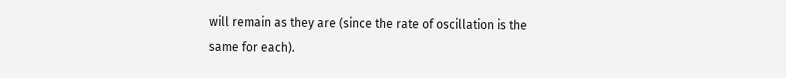will remain as they are (since the rate of oscillation is the same for each).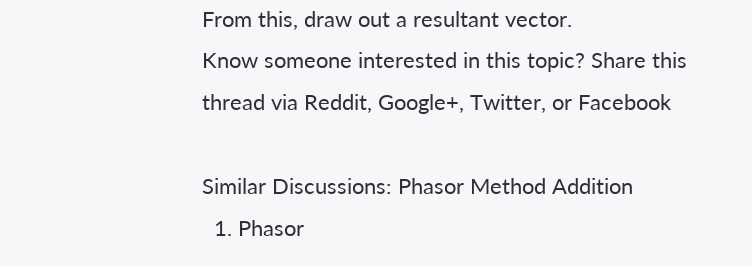From this, draw out a resultant vector.
Know someone interested in this topic? Share this thread via Reddit, Google+, Twitter, or Facebook

Similar Discussions: Phasor Method Addition
  1. Phasor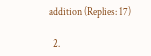addition (Replies: 17)

  2.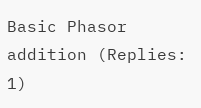Basic Phasor addition (Replies: 1)